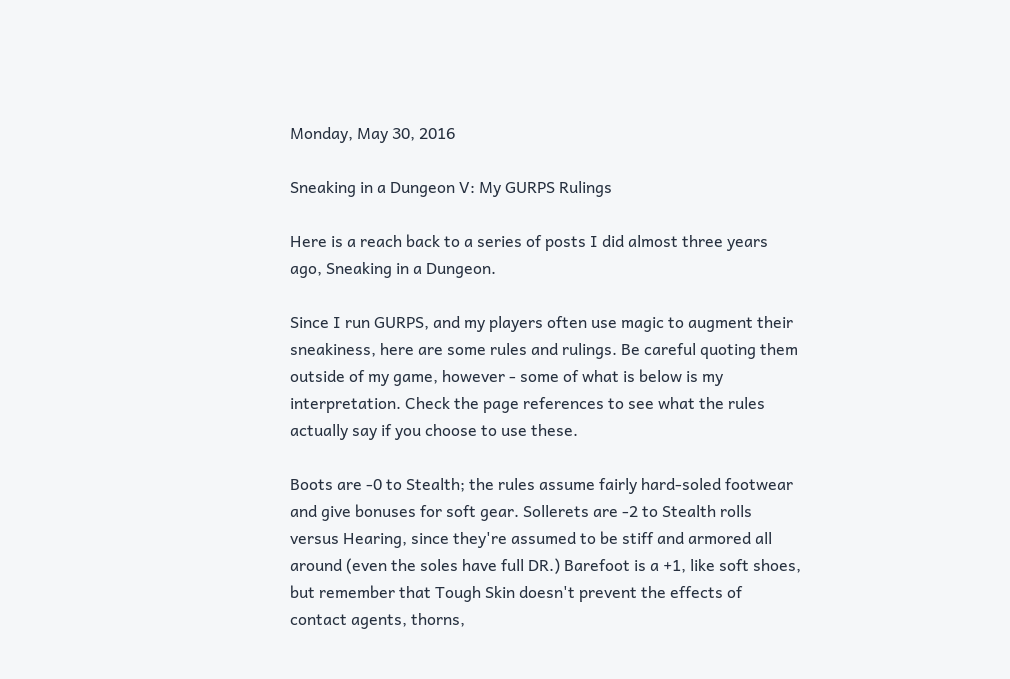Monday, May 30, 2016

Sneaking in a Dungeon V: My GURPS Rulings

Here is a reach back to a series of posts I did almost three years ago, Sneaking in a Dungeon.

Since I run GURPS, and my players often use magic to augment their sneakiness, here are some rules and rulings. Be careful quoting them outside of my game, however - some of what is below is my interpretation. Check the page references to see what the rules actually say if you choose to use these.

Boots are -0 to Stealth; the rules assume fairly hard-soled footwear and give bonuses for soft gear. Sollerets are -2 to Stealth rolls versus Hearing, since they're assumed to be stiff and armored all around (even the soles have full DR.) Barefoot is a +1, like soft shoes, but remember that Tough Skin doesn't prevent the effects of contact agents, thorns,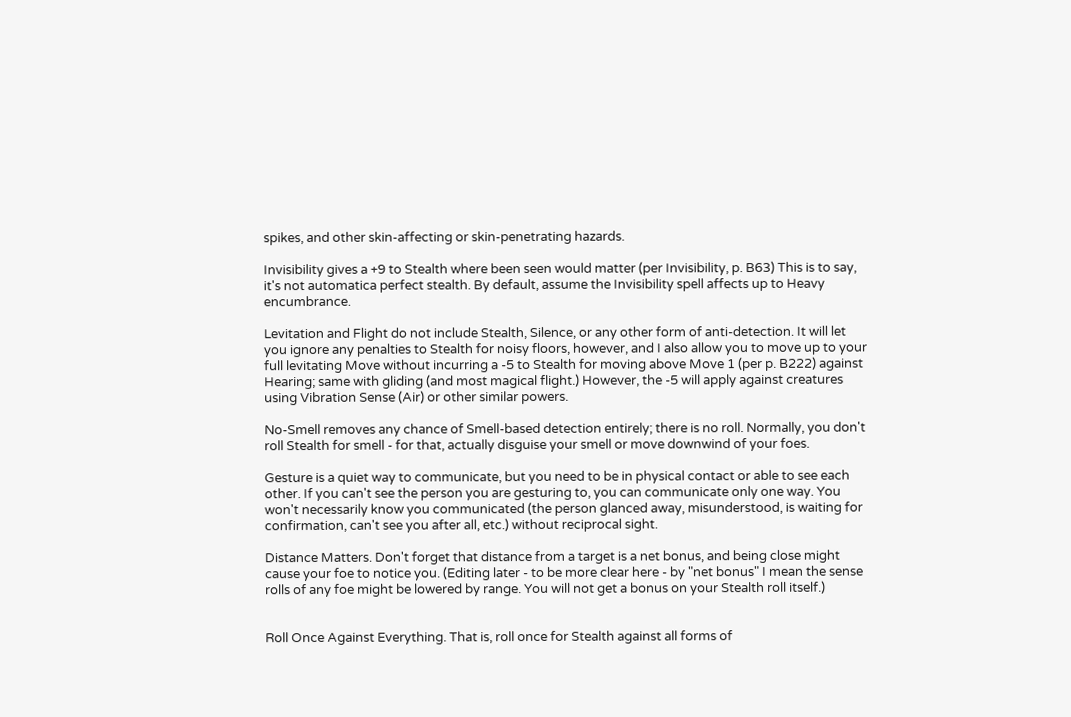spikes, and other skin-affecting or skin-penetrating hazards.

Invisibility gives a +9 to Stealth where been seen would matter (per Invisibility, p. B63) This is to say, it's not automatica perfect stealth. By default, assume the Invisibility spell affects up to Heavy encumbrance.

Levitation and Flight do not include Stealth, Silence, or any other form of anti-detection. It will let you ignore any penalties to Stealth for noisy floors, however, and I also allow you to move up to your full levitating Move without incurring a -5 to Stealth for moving above Move 1 (per p. B222) against Hearing; same with gliding (and most magical flight.) However, the -5 will apply against creatures using Vibration Sense (Air) or other similar powers.

No-Smell removes any chance of Smell-based detection entirely; there is no roll. Normally, you don't roll Stealth for smell - for that, actually disguise your smell or move downwind of your foes.

Gesture is a quiet way to communicate, but you need to be in physical contact or able to see each other. If you can't see the person you are gesturing to, you can communicate only one way. You won't necessarily know you communicated (the person glanced away, misunderstood, is waiting for confirmation, can't see you after all, etc.) without reciprocal sight.

Distance Matters. Don't forget that distance from a target is a net bonus, and being close might cause your foe to notice you. (Editing later - to be more clear here - by "net bonus" I mean the sense rolls of any foe might be lowered by range. You will not get a bonus on your Stealth roll itself.)


Roll Once Against Everything. That is, roll once for Stealth against all forms of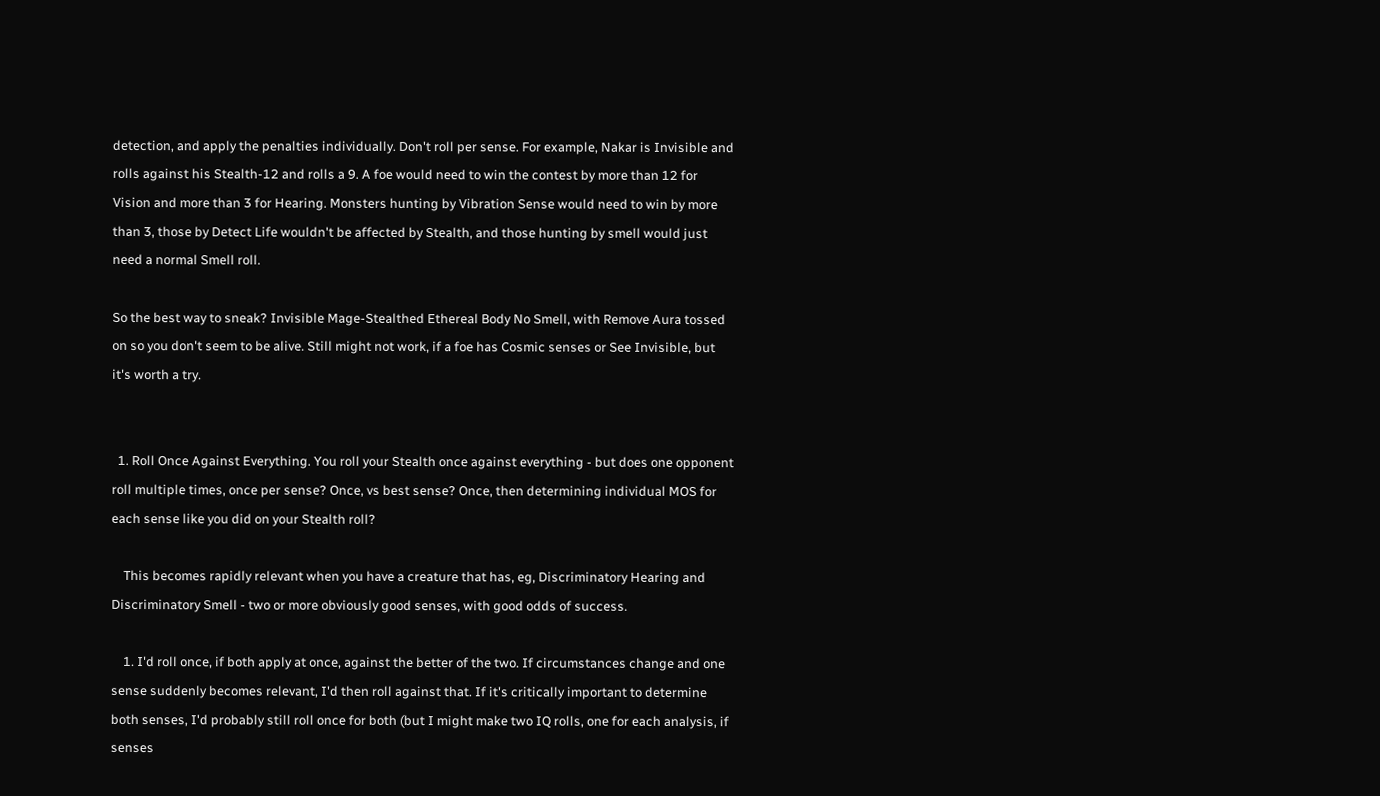detection, and apply the penalties individually. Don't roll per sense. For example, Nakar is Invisible and rolls against his Stealth-12 and rolls a 9. A foe would need to win the contest by more than 12 for Vision and more than 3 for Hearing. Monsters hunting by Vibration Sense would need to win by more than 3, those by Detect Life wouldn't be affected by Stealth, and those hunting by smell would just need a normal Smell roll.

So the best way to sneak? Invisible Mage-Stealthed Ethereal Body No Smell, with Remove Aura tossed on so you don't seem to be alive. Still might not work, if a foe has Cosmic senses or See Invisible, but it's worth a try.


  1. Roll Once Against Everything. You roll your Stealth once against everything - but does one opponent roll multiple times, once per sense? Once, vs best sense? Once, then determining individual MOS for each sense like you did on your Stealth roll?

    This becomes rapidly relevant when you have a creature that has, eg, Discriminatory Hearing and Discriminatory Smell - two or more obviously good senses, with good odds of success.

    1. I'd roll once, if both apply at once, against the better of the two. If circumstances change and one sense suddenly becomes relevant, I'd then roll against that. If it's critically important to determine both senses, I'd probably still roll once for both (but I might make two IQ rolls, one for each analysis, if senses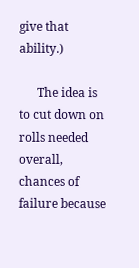give that ability.)

      The idea is to cut down on rolls needed overall, chances of failure because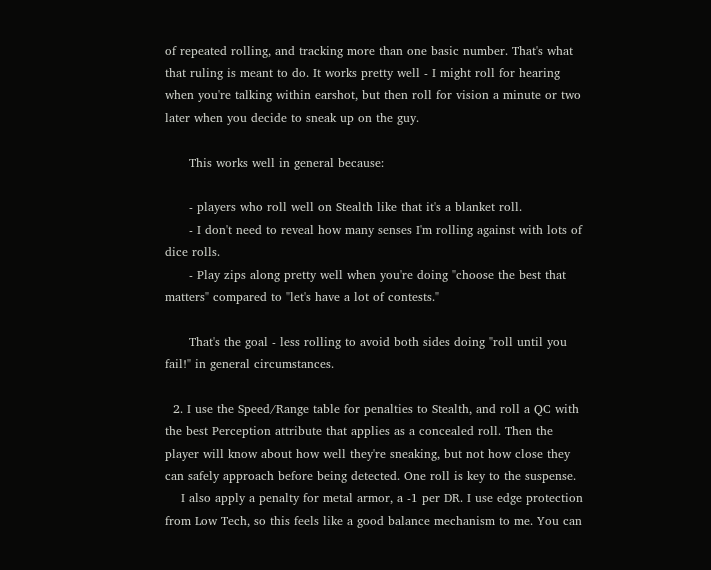of repeated rolling, and tracking more than one basic number. That's what that ruling is meant to do. It works pretty well - I might roll for hearing when you're talking within earshot, but then roll for vision a minute or two later when you decide to sneak up on the guy.

      This works well in general because:

      - players who roll well on Stealth like that it's a blanket roll.
      - I don't need to reveal how many senses I'm rolling against with lots of dice rolls.
      - Play zips along pretty well when you're doing "choose the best that matters" compared to "let's have a lot of contests."

      That's the goal - less rolling to avoid both sides doing "roll until you fail!" in general circumstances.

  2. I use the Speed/Range table for penalties to Stealth, and roll a QC with the best Perception attribute that applies as a concealed roll. Then the player will know about how well they're sneaking, but not how close they can safely approach before being detected. One roll is key to the suspense.
    I also apply a penalty for metal armor, a -1 per DR. I use edge protection from Low Tech, so this feels like a good balance mechanism to me. You can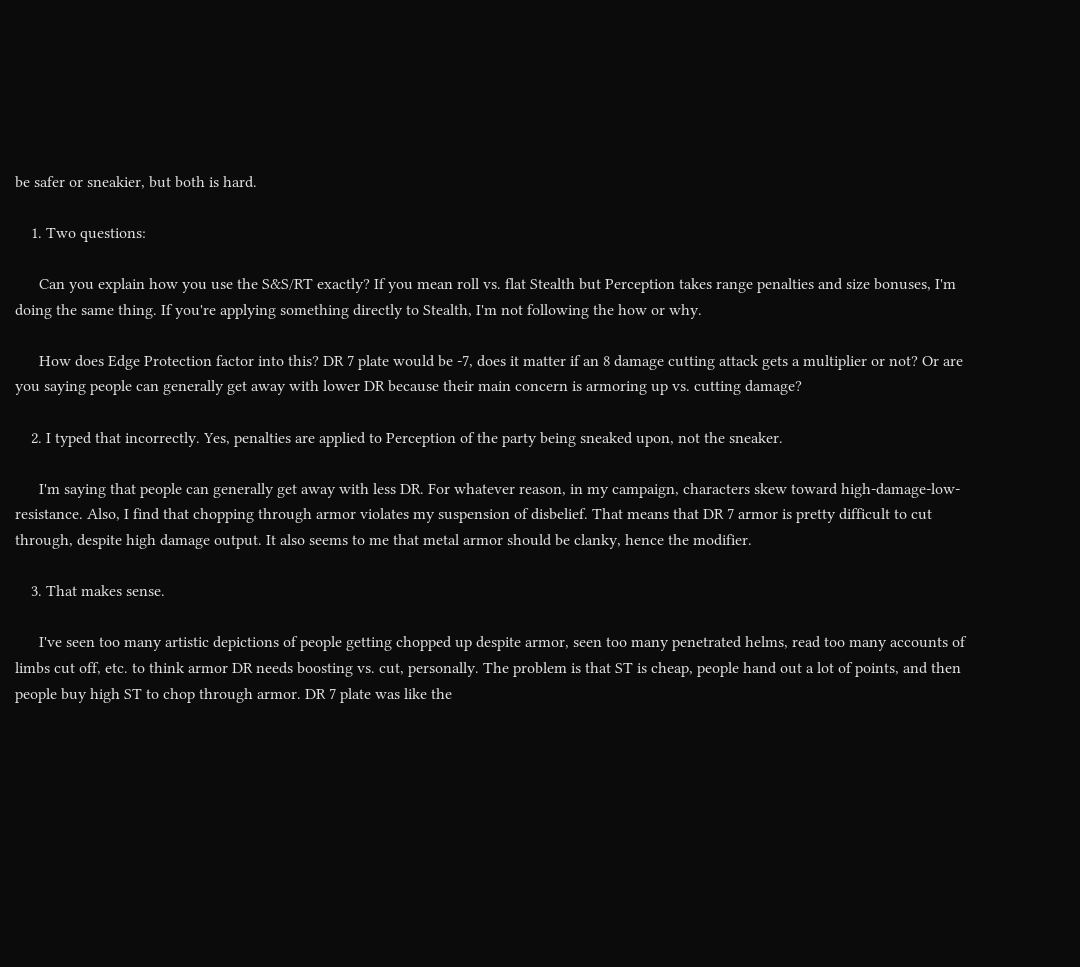be safer or sneakier, but both is hard.

    1. Two questions:

      Can you explain how you use the S&S/RT exactly? If you mean roll vs. flat Stealth but Perception takes range penalties and size bonuses, I'm doing the same thing. If you're applying something directly to Stealth, I'm not following the how or why.

      How does Edge Protection factor into this? DR 7 plate would be -7, does it matter if an 8 damage cutting attack gets a multiplier or not? Or are you saying people can generally get away with lower DR because their main concern is armoring up vs. cutting damage?

    2. I typed that incorrectly. Yes, penalties are applied to Perception of the party being sneaked upon, not the sneaker.

      I'm saying that people can generally get away with less DR. For whatever reason, in my campaign, characters skew toward high-damage-low-resistance. Also, I find that chopping through armor violates my suspension of disbelief. That means that DR 7 armor is pretty difficult to cut through, despite high damage output. It also seems to me that metal armor should be clanky, hence the modifier.

    3. That makes sense.

      I've seen too many artistic depictions of people getting chopped up despite armor, seen too many penetrated helms, read too many accounts of limbs cut off, etc. to think armor DR needs boosting vs. cut, personally. The problem is that ST is cheap, people hand out a lot of points, and then people buy high ST to chop through armor. DR 7 plate was like the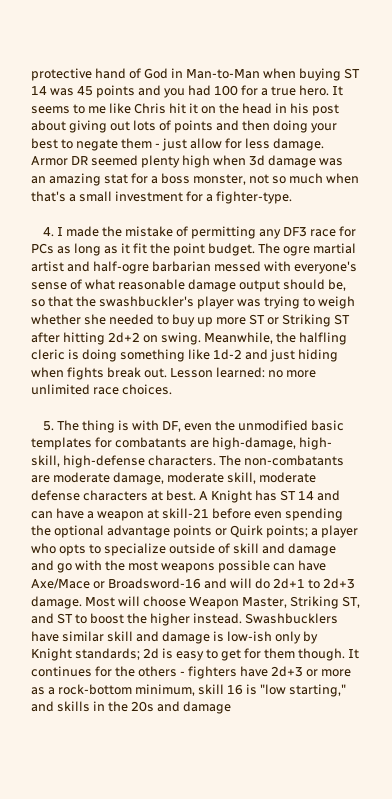protective hand of God in Man-to-Man when buying ST 14 was 45 points and you had 100 for a true hero. It seems to me like Chris hit it on the head in his post about giving out lots of points and then doing your best to negate them - just allow for less damage. Armor DR seemed plenty high when 3d damage was an amazing stat for a boss monster, not so much when that's a small investment for a fighter-type.

    4. I made the mistake of permitting any DF3 race for PCs as long as it fit the point budget. The ogre martial artist and half-ogre barbarian messed with everyone's sense of what reasonable damage output should be, so that the swashbuckler's player was trying to weigh whether she needed to buy up more ST or Striking ST after hitting 2d+2 on swing. Meanwhile, the halfling cleric is doing something like 1d-2 and just hiding when fights break out. Lesson learned: no more unlimited race choices.

    5. The thing is with DF, even the unmodified basic templates for combatants are high-damage, high-skill, high-defense characters. The non-combatants are moderate damage, moderate skill, moderate defense characters at best. A Knight has ST 14 and can have a weapon at skill-21 before even spending the optional advantage points or Quirk points; a player who opts to specialize outside of skill and damage and go with the most weapons possible can have Axe/Mace or Broadsword-16 and will do 2d+1 to 2d+3 damage. Most will choose Weapon Master, Striking ST, and ST to boost the higher instead. Swashbucklers have similar skill and damage is low-ish only by Knight standards; 2d is easy to get for them though. It continues for the others - fighters have 2d+3 or more as a rock-bottom minimum, skill 16 is "low starting," and skills in the 20s and damage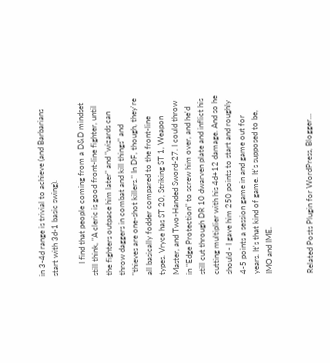in 3-4d range is trivial to achieve (and Barbarians start with 3d-1 basic swing).

      I find that people coming from a D&D mindset still think, "A cleric is good front-line fighter, until the fighters outpace him later" and "wizards can throw daggers in combat and kill things" and "thieves are one-shot killers." In DF, though, they're all basically fodder compared to the front-line types. Vryce has ST 20, Striking ST 1, Weapon Master, and Two-Handed Sword-27. I could throw in "Edge Protection" to screw him over, and he'd still cut through DR 10 dwarven plate and inflict his cutting multiplier with his 4d+12 damage. And so he should - I gave him 250 points to start and roughly 4-5 points a session game in and game out for years. It's that kind of game. It's supposed to be, IMO and IME.


Related Posts Plugin for WordPress, Blogger...